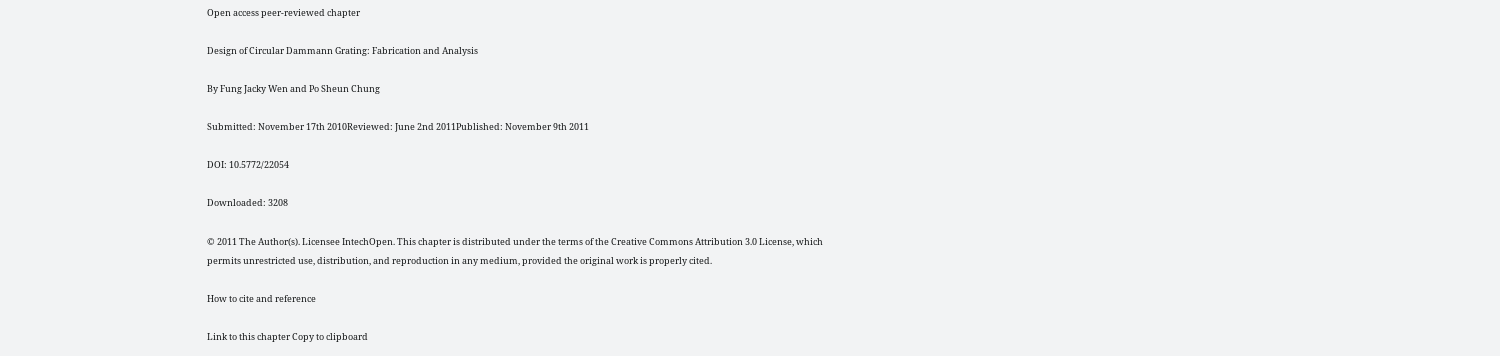Open access peer-reviewed chapter

Design of Circular Dammann Grating: Fabrication and Analysis

By Fung Jacky Wen and Po Sheun Chung

Submitted: November 17th 2010Reviewed: June 2nd 2011Published: November 9th 2011

DOI: 10.5772/22054

Downloaded: 3208

© 2011 The Author(s). Licensee IntechOpen. This chapter is distributed under the terms of the Creative Commons Attribution 3.0 License, which permits unrestricted use, distribution, and reproduction in any medium, provided the original work is properly cited.

How to cite and reference

Link to this chapter Copy to clipboard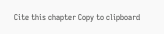Cite this chapter Copy to clipboard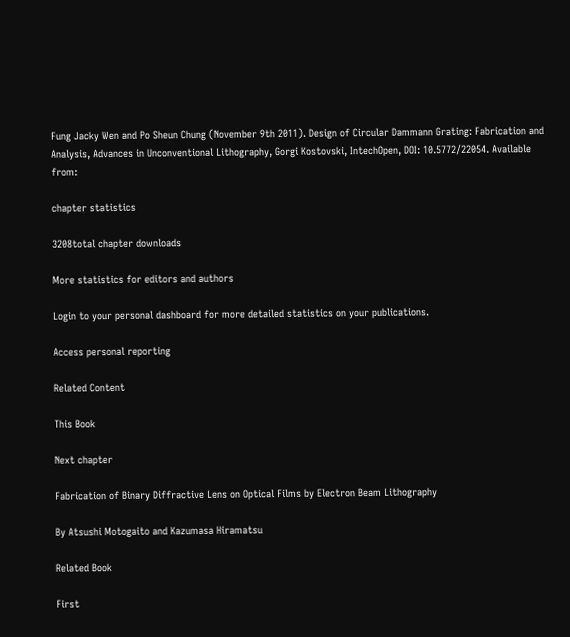Fung Jacky Wen and Po Sheun Chung (November 9th 2011). Design of Circular Dammann Grating: Fabrication and Analysis, Advances in Unconventional Lithography, Gorgi Kostovski, IntechOpen, DOI: 10.5772/22054. Available from:

chapter statistics

3208total chapter downloads

More statistics for editors and authors

Login to your personal dashboard for more detailed statistics on your publications.

Access personal reporting

Related Content

This Book

Next chapter

Fabrication of Binary Diffractive Lens on Optical Films by Electron Beam Lithography

By Atsushi Motogaito and Kazumasa Hiramatsu

Related Book

First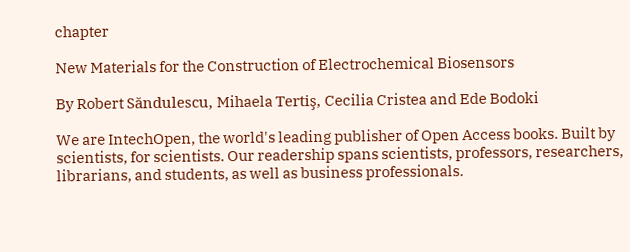chapter

New Materials for the Construction of Electrochemical Biosensors

By Robert Săndulescu, Mihaela Tertiş, Cecilia Cristea and Ede Bodoki

We are IntechOpen, the world's leading publisher of Open Access books. Built by scientists, for scientists. Our readership spans scientists, professors, researchers, librarians, and students, as well as business professionals.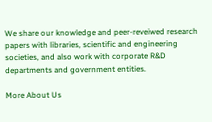We share our knowledge and peer-reveiwed research papers with libraries, scientific and engineering societies, and also work with corporate R&D departments and government entities.

More About Us